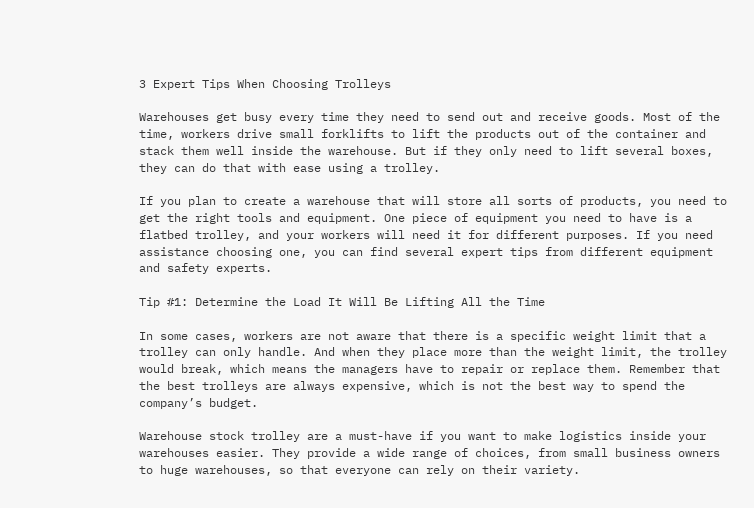3 Expert Tips When Choosing Trolleys

Warehouses get busy every time they need to send out and receive goods. Most of the time, workers drive small forklifts to lift the products out of the container and stack them well inside the warehouse. But if they only need to lift several boxes, they can do that with ease using a trolley.

If you plan to create a warehouse that will store all sorts of products, you need to get the right tools and equipment. One piece of equipment you need to have is a flatbed trolley, and your workers will need it for different purposes. If you need assistance choosing one, you can find several expert tips from different equipment and safety experts.

Tip #1: Determine the Load It Will Be Lifting All the Time

In some cases, workers are not aware that there is a specific weight limit that a trolley can only handle. And when they place more than the weight limit, the trolley would break, which means the managers have to repair or replace them. Remember that the best trolleys are always expensive, which is not the best way to spend the company’s budget.

Warehouse stock trolley are a must-have if you want to make logistics inside your warehouses easier. They provide a wide range of choices, from small business owners to huge warehouses, so that everyone can rely on their variety.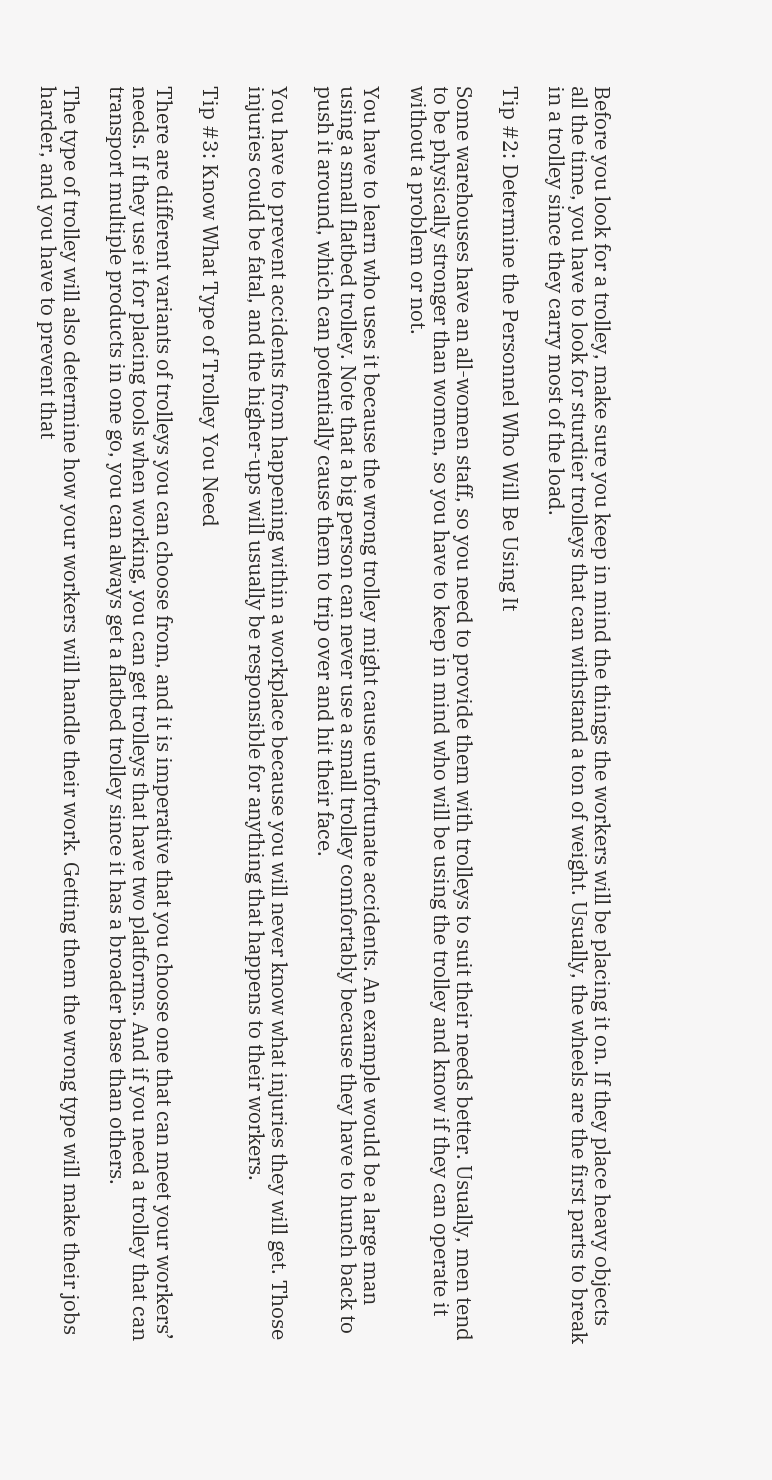Before you look for a trolley, make sure you keep in mind the things the workers will be placing it on. If they place heavy objects all the time, you have to look for sturdier trolleys that can withstand a ton of weight. Usually, the wheels are the first parts to break in a trolley since they carry most of the load.

Tip #2: Determine the Personnel Who Will Be Using It

Some warehouses have an all-women staff, so you need to provide them with trolleys to suit their needs better. Usually, men tend to be physically stronger than women, so you have to keep in mind who will be using the trolley and know if they can operate it without a problem or not.

You have to learn who uses it because the wrong trolley might cause unfortunate accidents. An example would be a large man using a small flatbed trolley. Note that a big person can never use a small trolley comfortably because they have to hunch back to push it around, which can potentially cause them to trip over and hit their face.

You have to prevent accidents from happening within a workplace because you will never know what injuries they will get. Those injuries could be fatal, and the higher-ups will usually be responsible for anything that happens to their workers.

Tip #3: Know What Type of Trolley You Need

There are different variants of trolleys you can choose from, and it is imperative that you choose one that can meet your workers’ needs. If they use it for placing tools when working, you can get trolleys that have two platforms. And if you need a trolley that can transport multiple products in one go, you can always get a flatbed trolley since it has a broader base than others.

The type of trolley will also determine how your workers will handle their work. Getting them the wrong type will make their jobs harder, and you have to prevent that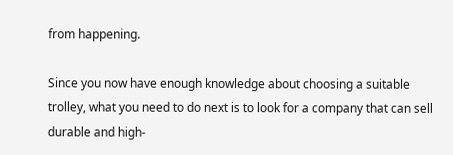from happening.

Since you now have enough knowledge about choosing a suitable trolley, what you need to do next is to look for a company that can sell durable and high-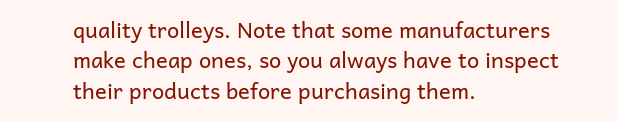quality trolleys. Note that some manufacturers make cheap ones, so you always have to inspect their products before purchasing them.